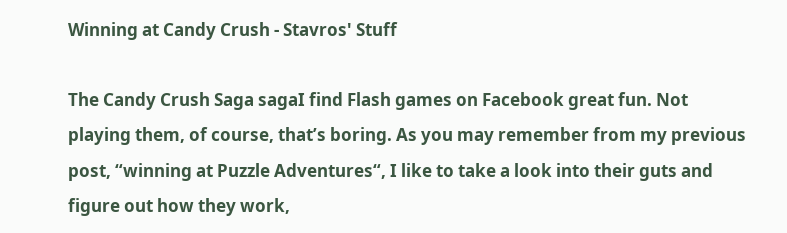Winning at Candy Crush - Stavros' Stuff

The Candy Crush Saga sagaI find Flash games on Facebook great fun. Not playing them, of course, that’s boring. As you may remember from my previous post, “winning at Puzzle Adventures“, I like to take a look into their guts and figure out how they work,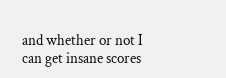and whether or not I can get insane scores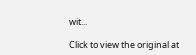wit...

Click to view the original at